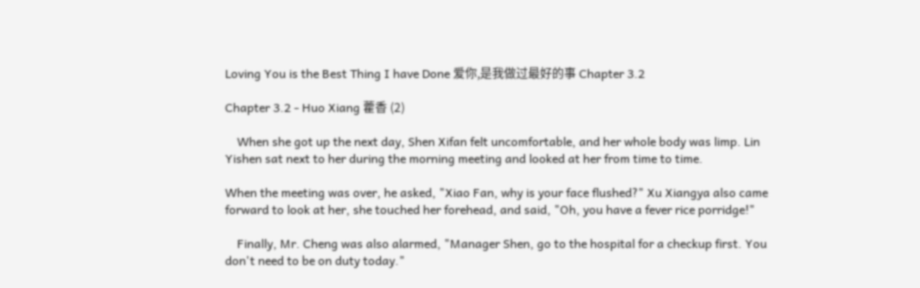Loving You is the Best Thing I have Done 爱你,是我做过最好的事 Chapter 3.2

Chapter 3.2 - Huo Xiang 藿香 (2)

    When she got up the next day, Shen Xifan felt uncomfortable, and her whole body was limp. Lin Yishen sat next to her during the morning meeting and looked at her from time to time.

When the meeting was over, he asked, "Xiao Fan, why is your face flushed?" Xu Xiangya also came forward to look at her, she touched her forehead, and said, "Oh, you have a fever rice porridge!"

    Finally, Mr. Cheng was also alarmed, "Manager Shen, go to the hospital for a checkup first. You don't need to be on duty today."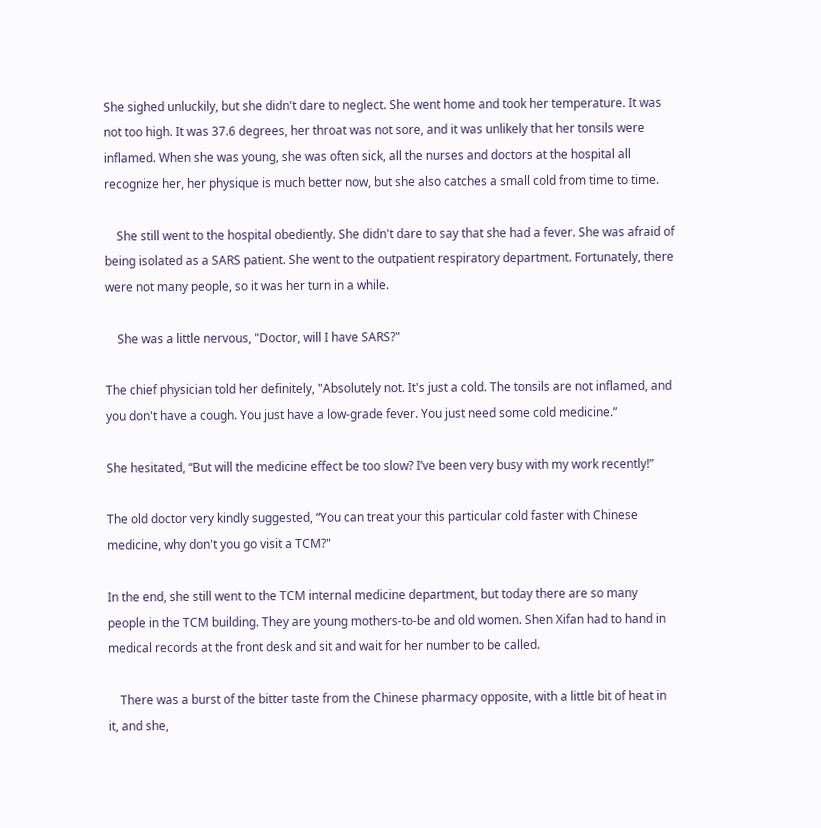She sighed unluckily, but she didn't dare to neglect. She went home and took her temperature. It was not too high. It was 37.6 degrees, her throat was not sore, and it was unlikely that her tonsils were inflamed. When she was young, she was often sick, all the nurses and doctors at the hospital all recognize her, her physique is much better now, but she also catches a small cold from time to time.

    She still went to the hospital obediently. She didn't dare to say that she had a fever. She was afraid of being isolated as a SARS patient. She went to the outpatient respiratory department. Fortunately, there were not many people, so it was her turn in a while.

    She was a little nervous, "Doctor, will I have SARS?"

The chief physician told her definitely, "Absolutely not. It's just a cold. The tonsils are not inflamed, and you don't have a cough. You just have a low-grade fever. You just need some cold medicine.”

She hesitated, “But will the medicine effect be too slow? I’ve been very busy with my work recently!”

The old doctor very kindly suggested, “You can treat your this particular cold faster with Chinese medicine, why don't you go visit a TCM?"

In the end, she still went to the TCM internal medicine department, but today there are so many people in the TCM building. They are young mothers-to-be and old women. Shen Xifan had to hand in medical records at the front desk and sit and wait for her number to be called.

    There was a burst of the bitter taste from the Chinese pharmacy opposite, with a little bit of heat in it, and she,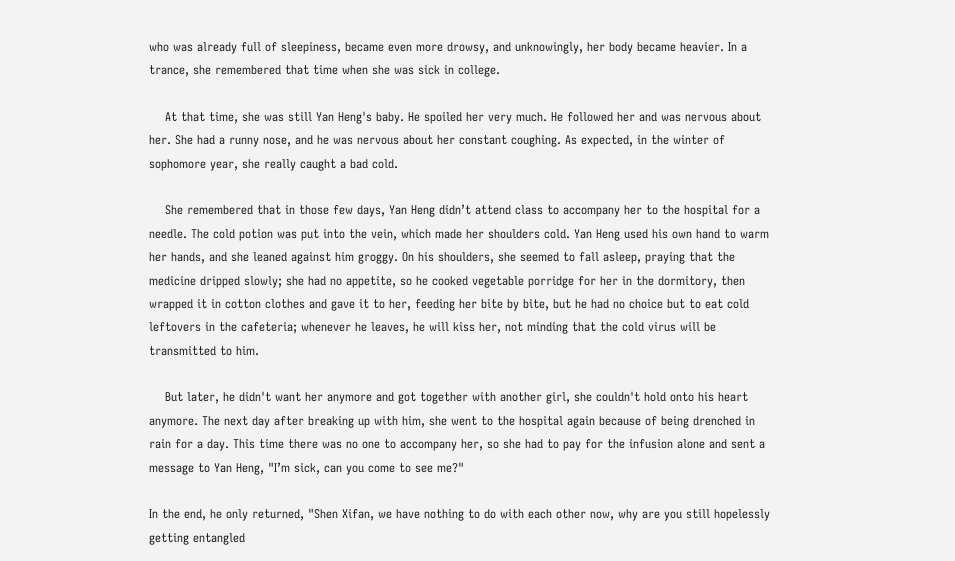who was already full of sleepiness, became even more drowsy, and unknowingly, her body became heavier. In a trance, she remembered that time when she was sick in college.

    At that time, she was still Yan Heng's baby. He spoiled her very much. He followed her and was nervous about her. She had a runny nose, and he was nervous about her constant coughing. As expected, in the winter of sophomore year, she really caught a bad cold.

    She remembered that in those few days, Yan Heng didn’t attend class to accompany her to the hospital for a needle. The cold potion was put into the vein, which made her shoulders cold. Yan Heng used his own hand to warm her hands, and she leaned against him groggy. On his shoulders, she seemed to fall asleep, praying that the medicine dripped slowly; she had no appetite, so he cooked vegetable porridge for her in the dormitory, then wrapped it in cotton clothes and gave it to her, feeding her bite by bite, but he had no choice but to eat cold leftovers in the cafeteria; whenever he leaves, he will kiss her, not minding that the cold virus will be transmitted to him.

    But later, he didn't want her anymore and got together with another girl, she couldn't hold onto his heart anymore. The next day after breaking up with him, she went to the hospital again because of being drenched in rain for a day. This time there was no one to accompany her, so she had to pay for the infusion alone and sent a message to Yan Heng, "I’m sick, can you come to see me?"

In the end, he only returned, "Shen Xifan, we have nothing to do with each other now, why are you still hopelessly getting entangled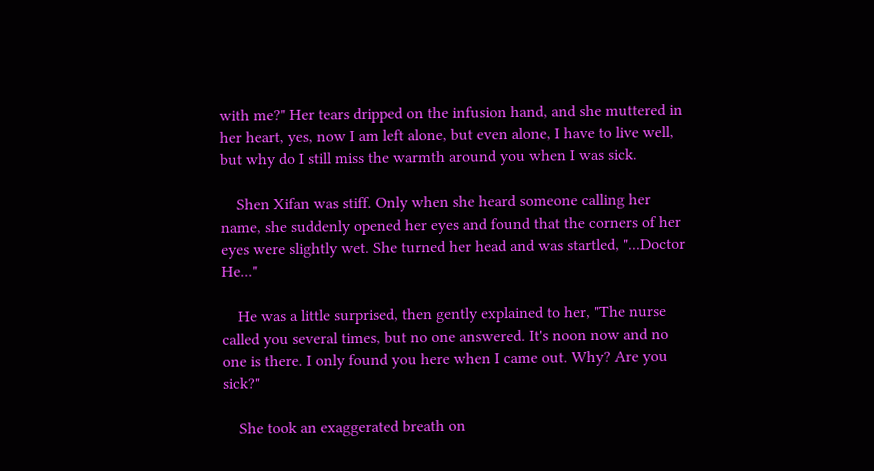with me?" Her tears dripped on the infusion hand, and she muttered in her heart, yes, now I am left alone, but even alone, I have to live well, but why do I still miss the warmth around you when I was sick.

    Shen Xifan was stiff. Only when she heard someone calling her name, she suddenly opened her eyes and found that the corners of her eyes were slightly wet. She turned her head and was startled, "...Doctor He..."

    He was a little surprised, then gently explained to her, "The nurse called you several times, but no one answered. It's noon now and no one is there. I only found you here when I came out. Why? Are you sick?"

    She took an exaggerated breath on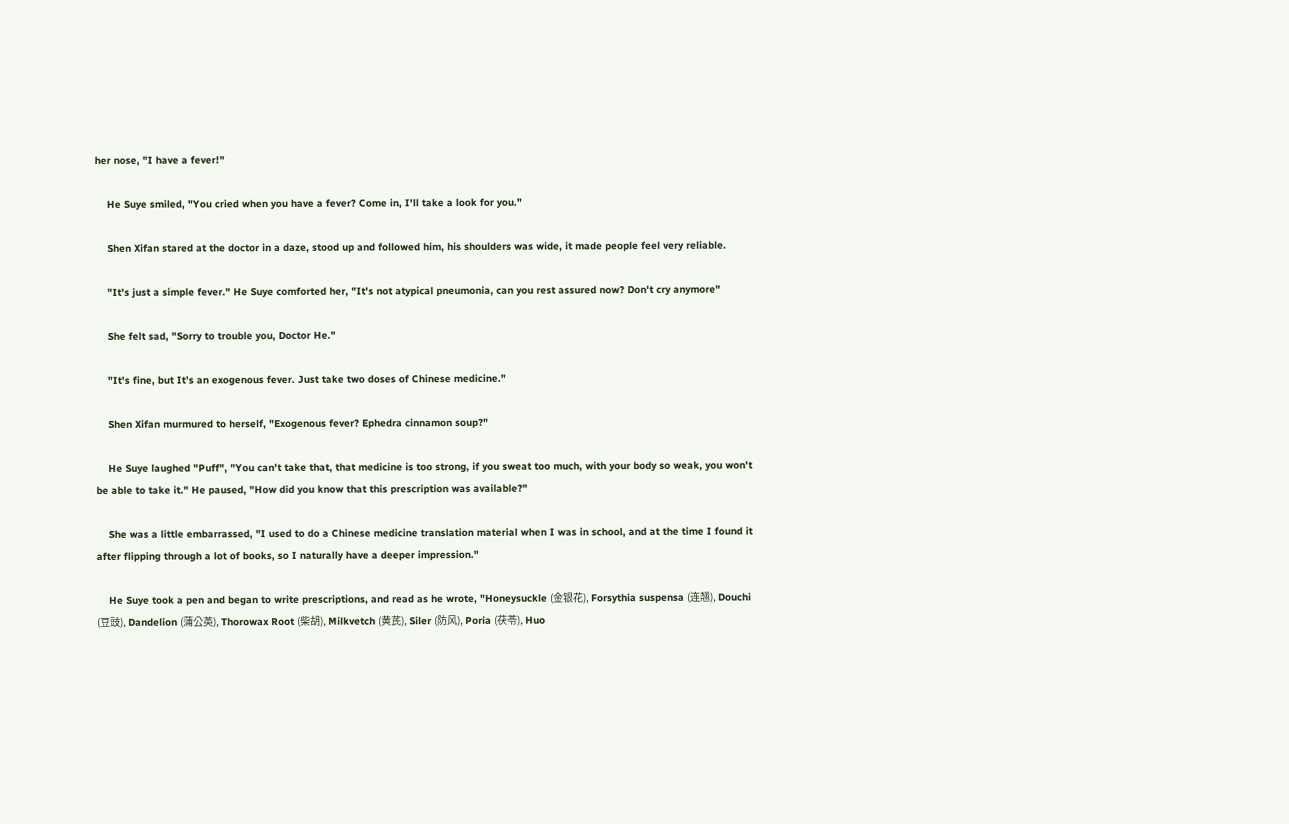her nose, "I have a fever!"

    He Suye smiled, "You cried when you have a fever? Come in, I'll take a look for you."

    Shen Xifan stared at the doctor in a daze, stood up and followed him, his shoulders was wide, it made people feel very reliable.

    "It's just a simple fever." He Suye comforted her, "It's not atypical pneumonia, can you rest assured now? Don't cry anymore"

    She felt sad, "Sorry to trouble you, Doctor He."

    "It's fine, but It’s an exogenous fever. Just take two doses of Chinese medicine."

    Shen Xifan murmured to herself, "Exogenous fever? Ephedra cinnamon soup?"

    He Suye laughed "Puff", "You can't take that, that medicine is too strong, if you sweat too much, with your body so weak, you won't be able to take it." He paused, "How did you know that this prescription was available?"

    She was a little embarrassed, "I used to do a Chinese medicine translation material when I was in school, and at the time I found it after flipping through a lot of books, so I naturally have a deeper impression."

    He Suye took a pen and began to write prescriptions, and read as he wrote, "Honeysuckle (金银花), Forsythia suspensa (连翘), Douchi (豆豉), Dandelion (蒲公英), Thorowax Root (柴胡), Milkvetch (黄芪), Siler (防风), Poria (茯苓), Huo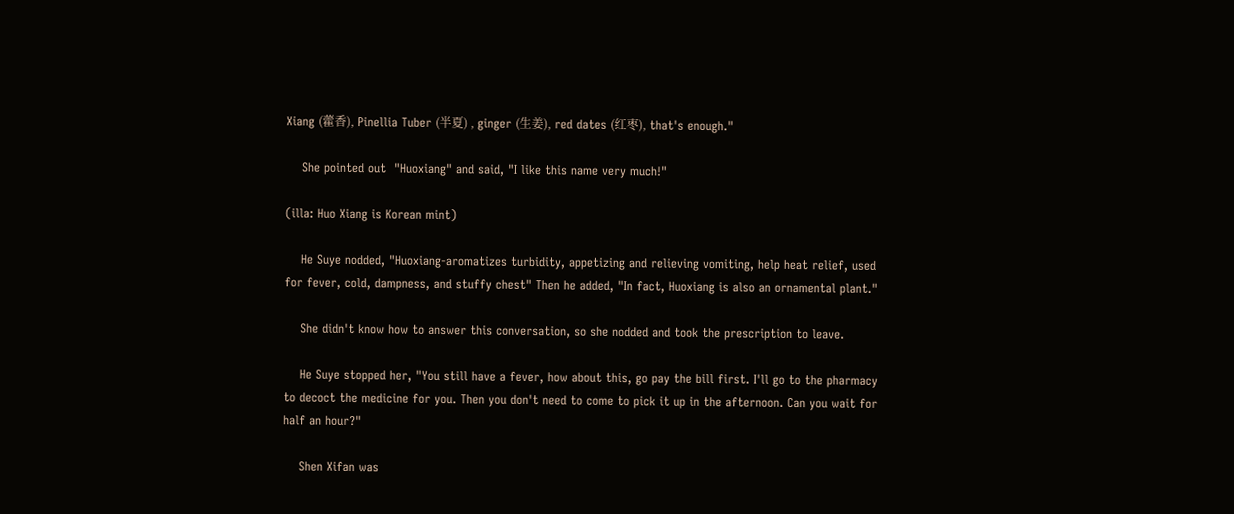Xiang (藿香), Pinellia Tuber (半夏) , ginger (生姜), red dates (红枣), that's enough."

    She pointed out  "Huoxiang" and said, "I like this name very much!"

(illa: Huo Xiang is Korean mint)

    He Suye nodded, "Huoxiang-aromatizes turbidity, appetizing and relieving vomiting, help heat relief, used for fever, cold, dampness, and stuffy chest" Then he added, "In fact, Huoxiang is also an ornamental plant."

    She didn't know how to answer this conversation, so she nodded and took the prescription to leave.

    He Suye stopped her, "You still have a fever, how about this, go pay the bill first. I'll go to the pharmacy to decoct the medicine for you. Then you don't need to come to pick it up in the afternoon. Can you wait for half an hour?"

    Shen Xifan was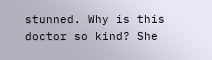stunned. Why is this doctor so kind? She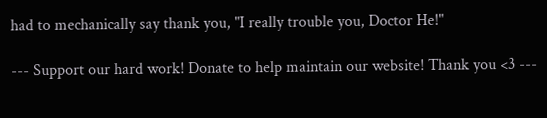had to mechanically say thank you, "I really trouble you, Doctor He!"

--- Support our hard work! Donate to help maintain our website! Thank you <3 ---